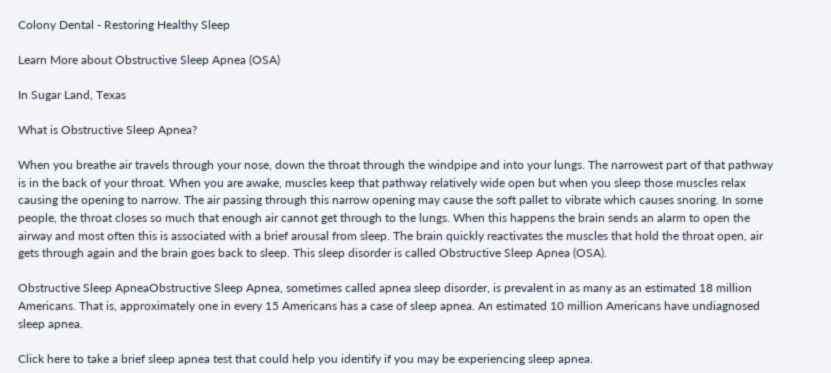Colony Dental - Restoring Healthy Sleep

Learn More about Obstructive Sleep Apnea (OSA)

In Sugar Land, Texas

What is Obstructive Sleep Apnea?

When you breathe air travels through your nose, down the throat through the windpipe and into your lungs. The narrowest part of that pathway is in the back of your throat. When you are awake, muscles keep that pathway relatively wide open but when you sleep those muscles relax causing the opening to narrow. The air passing through this narrow opening may cause the soft pallet to vibrate which causes snoring. In some people, the throat closes so much that enough air cannot get through to the lungs. When this happens the brain sends an alarm to open the airway and most often this is associated with a brief arousal from sleep. The brain quickly reactivates the muscles that hold the throat open, air gets through again and the brain goes back to sleep. This sleep disorder is called Obstructive Sleep Apnea (OSA).

Obstructive Sleep ApneaObstructive Sleep Apnea, sometimes called apnea sleep disorder, is prevalent in as many as an estimated 18 million Americans. That is, approximately one in every 15 Americans has a case of sleep apnea. An estimated 10 million Americans have undiagnosed sleep apnea.

Click here to take a brief sleep apnea test that could help you identify if you may be experiencing sleep apnea.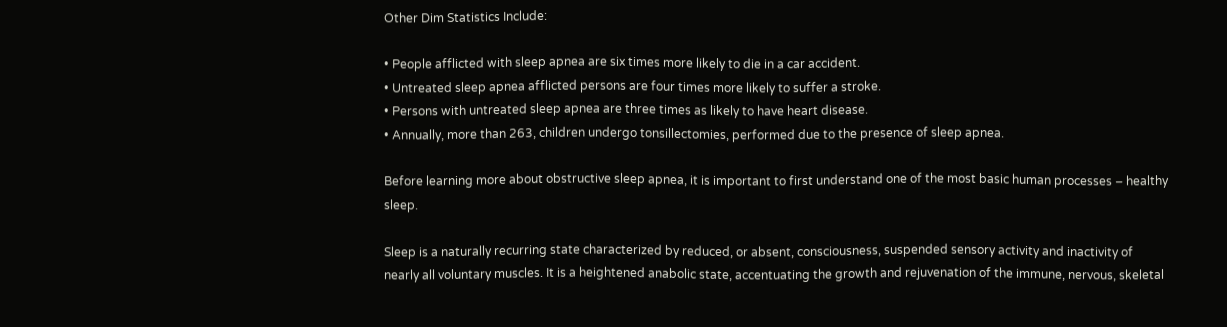Other Dim Statistics Include:

• People afflicted with sleep apnea are six times more likely to die in a car accident.
• Untreated sleep apnea afflicted persons are four times more likely to suffer a stroke.
• Persons with untreated sleep apnea are three times as likely to have heart disease.
• Annually, more than 263, children undergo tonsillectomies, performed due to the presence of sleep apnea.

Before learning more about obstructive sleep apnea, it is important to first understand one of the most basic human processes – healthy sleep.

Sleep is a naturally recurring state characterized by reduced, or absent, consciousness, suspended sensory activity and inactivity of nearly all voluntary muscles. It is a heightened anabolic state, accentuating the growth and rejuvenation of the immune, nervous, skeletal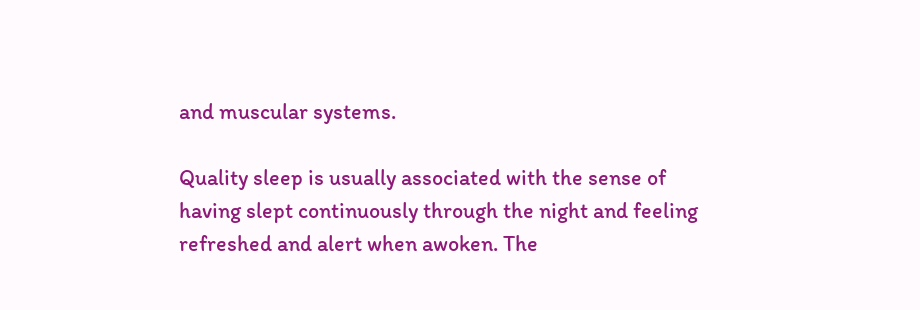and muscular systems.

Quality sleep is usually associated with the sense of having slept continuously through the night and feeling refreshed and alert when awoken. The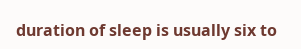duration of sleep is usually six to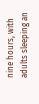nine hours, with adults sleeping an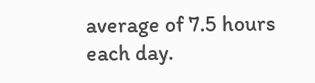average of 7.5 hours each day.